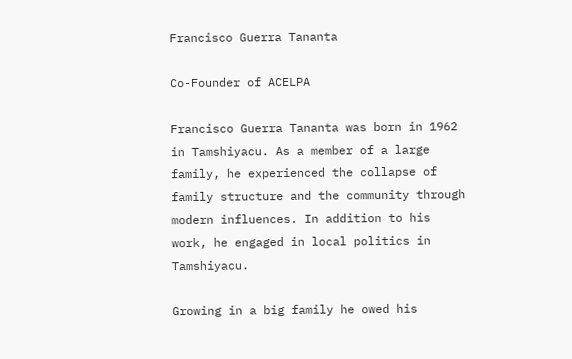Francisco Guerra Tananta

Co-Founder of ACELPA

Francisco Guerra Tananta was born in 1962 in Tamshiyacu. As a member of a large family, he experienced the collapse of family structure and the community through modern influences. In addition to his work, he engaged in local politics in Tamshiyacu.

Growing in a big family he owed his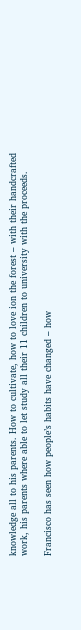knowledge all to his parents. How to cultivate, how to love ion the forest – with their handcrafted work, his parents where able to let study all their 11 children to university with the proceeds.

Francisco has seen how people’s habits have changed – how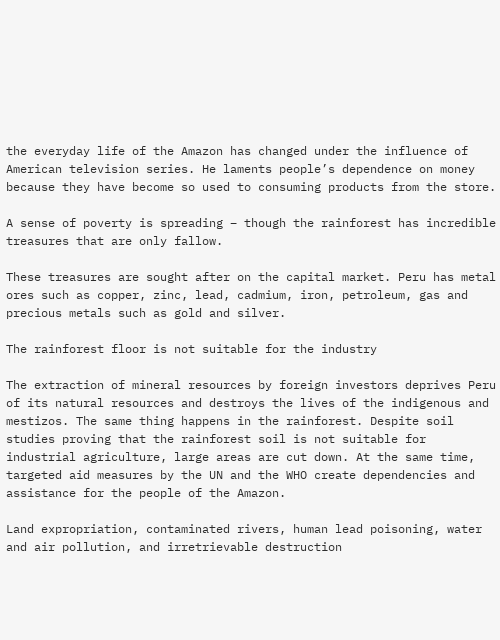the everyday life of the Amazon has changed under the influence of American television series. He laments people’s dependence on money because they have become so used to consuming products from the store.

A sense of poverty is spreading – though the rainforest has incredible treasures that are only fallow.

These treasures are sought after on the capital market. Peru has metal ores such as copper, zinc, lead, cadmium, iron, petroleum, gas and precious metals such as gold and silver.

The rainforest floor is not suitable for the industry

The extraction of mineral resources by foreign investors deprives Peru of its natural resources and destroys the lives of the indigenous and mestizos. The same thing happens in the rainforest. Despite soil studies proving that the rainforest soil is not suitable for industrial agriculture, large areas are cut down. At the same time, targeted aid measures by the UN and the WHO create dependencies and assistance for the people of the Amazon.

Land expropriation, contaminated rivers, human lead poisoning, water and air pollution, and irretrievable destruction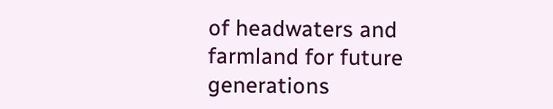of headwaters and farmland for future generations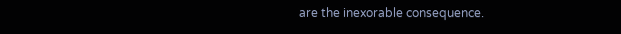are the inexorable consequence.